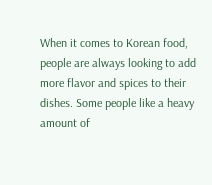When it comes to Korean food, people are always looking to add more flavor and spices to their dishes. Some people like a heavy amount of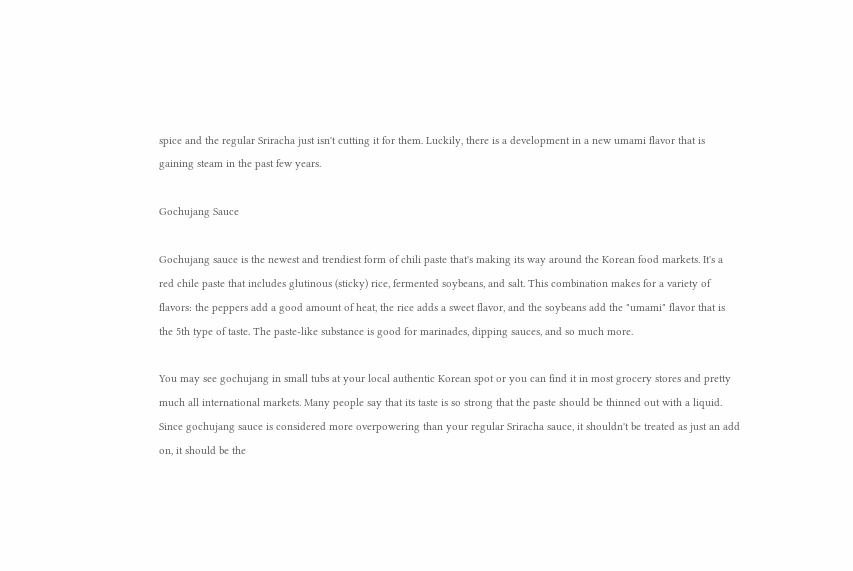spice and the regular Sriracha just isn't cutting it for them. Luckily, there is a development in a new umami flavor that is gaining steam in the past few years.

Gochujang Sauce

Gochujang sauce is the newest and trendiest form of chili paste that's making its way around the Korean food markets. It's a red chile paste that includes glutinous (sticky) rice, fermented soybeans, and salt. This combination makes for a variety of flavors: the peppers add a good amount of heat, the rice adds a sweet flavor, and the soybeans add the "umami" flavor that is the 5th type of taste. The paste-like substance is good for marinades, dipping sauces, and so much more.

You may see gochujang in small tubs at your local authentic Korean spot or you can find it in most grocery stores and pretty much all international markets. Many people say that its taste is so strong that the paste should be thinned out with a liquid. Since gochujang sauce is considered more overpowering than your regular Sriracha sauce, it shouldn't be treated as just an add on, it should be the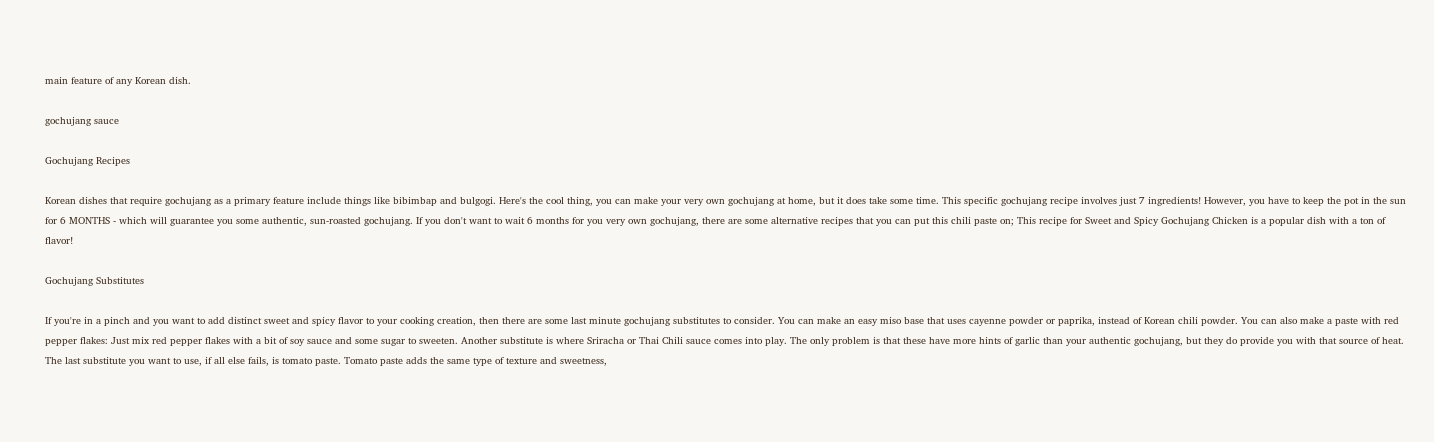main feature of any Korean dish.

gochujang sauce

Gochujang Recipes

Korean dishes that require gochujang as a primary feature include things like bibimbap and bulgogi. Here's the cool thing, you can make your very own gochujang at home, but it does take some time. This specific gochujang recipe involves just 7 ingredients! However, you have to keep the pot in the sun for 6 MONTHS - which will guarantee you some authentic, sun-roasted gochujang. If you don't want to wait 6 months for you very own gochujang, there are some alternative recipes that you can put this chili paste on; This recipe for Sweet and Spicy Gochujang Chicken is a popular dish with a ton of flavor!

Gochujang Substitutes

If you're in a pinch and you want to add distinct sweet and spicy flavor to your cooking creation, then there are some last minute gochujang substitutes to consider. You can make an easy miso base that uses cayenne powder or paprika, instead of Korean chili powder. You can also make a paste with red pepper flakes: Just mix red pepper flakes with a bit of soy sauce and some sugar to sweeten. Another substitute is where Sriracha or Thai Chili sauce comes into play. The only problem is that these have more hints of garlic than your authentic gochujang, but they do provide you with that source of heat. The last substitute you want to use, if all else fails, is tomato paste. Tomato paste adds the same type of texture and sweetness,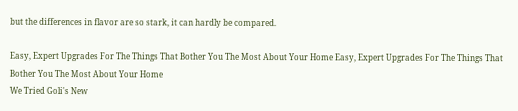but the differences in flavor are so stark, it can hardly be compared.

Easy, Expert Upgrades For The Things That Bother You The Most About Your Home Easy, Expert Upgrades For The Things That Bother You The Most About Your Home
We Tried Goli's New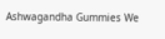Ashwagandha Gummies We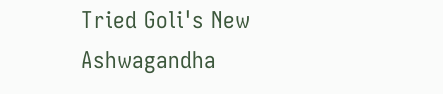Tried Goli's New Ashwagandha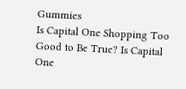Gummies
Is Capital One Shopping Too Good to Be True? Is Capital One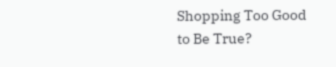Shopping Too Good to Be True?